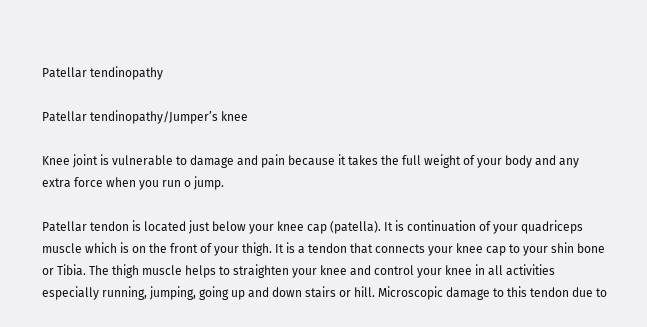Patellar tendinopathy

Patellar tendinopathy/Jumper’s knee

Knee joint is vulnerable to damage and pain because it takes the full weight of your body and any extra force when you run o jump.

Patellar tendon is located just below your knee cap (patella). It is continuation of your quadriceps muscle which is on the front of your thigh. It is a tendon that connects your knee cap to your shin bone or Tibia. The thigh muscle helps to straighten your knee and control your knee in all activities especially running, jumping, going up and down stairs or hill. Microscopic damage to this tendon due to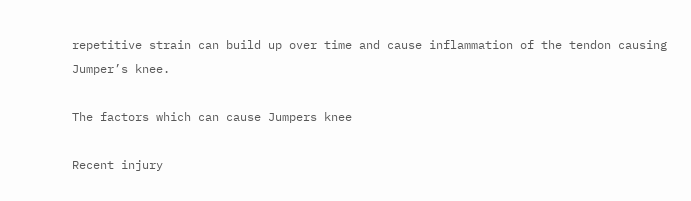repetitive strain can build up over time and cause inflammation of the tendon causing Jumper’s knee.

The factors which can cause Jumpers knee

Recent injury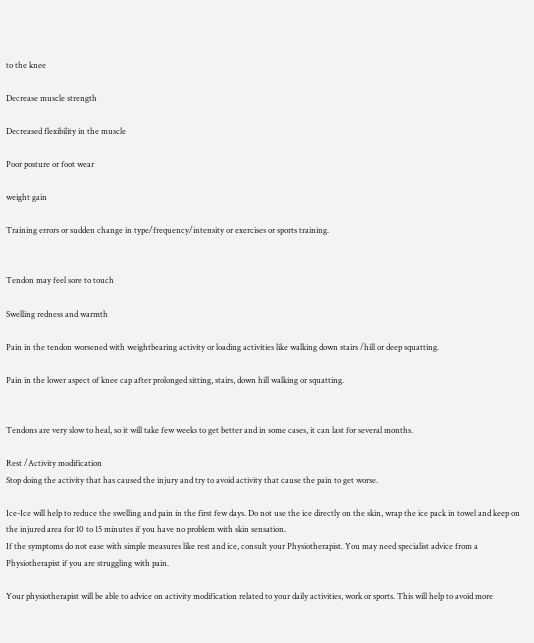to the knee

Decrease muscle strength

Decreased flexibility in the muscle

Poor posture or foot wear

weight gain

Training errors or sudden change in type/frequency/intensity or exercises or sports training.


Tendon may feel sore to touch

Swelling redness and warmth

Pain in the tendon worsened with weightbearing activity or loading activities like walking down stairs /hill or deep squatting.

Pain in the lower aspect of knee cap after prolonged sitting, stairs, down hill walking or squatting.


Tendons are very slow to heal, so it will take few weeks to get better and in some cases, it can last for several months.

Rest /Activity modification
Stop doing the activity that has caused the injury and try to avoid activity that cause the pain to get worse.

Ice-Ice will help to reduce the swelling and pain in the first few days. Do not use the ice directly on the skin, wrap the ice pack in towel and keep on the injured area for 10 to 15 minutes if you have no problem with skin sensation.
If the symptoms do not ease with simple measures like rest and ice, consult your Physiotherapist. You may need specialist advice from a Physiotherapist if you are struggling with pain.

Your physiotherapist will be able to advice on activity modification related to your daily activities, work or sports. This will help to avoid more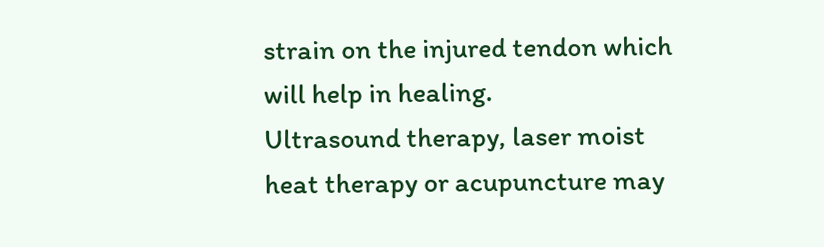strain on the injured tendon which will help in healing.
Ultrasound therapy, laser moist heat therapy or acupuncture may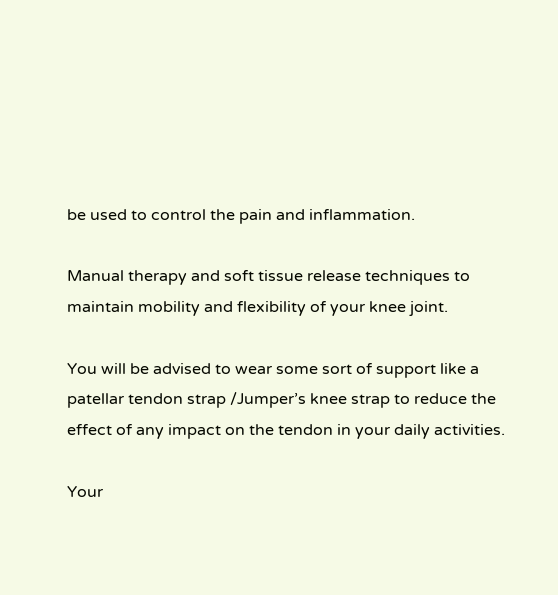be used to control the pain and inflammation.

Manual therapy and soft tissue release techniques to maintain mobility and flexibility of your knee joint.

You will be advised to wear some sort of support like a patellar tendon strap /Jumper’s knee strap to reduce the effect of any impact on the tendon in your daily activities.

Your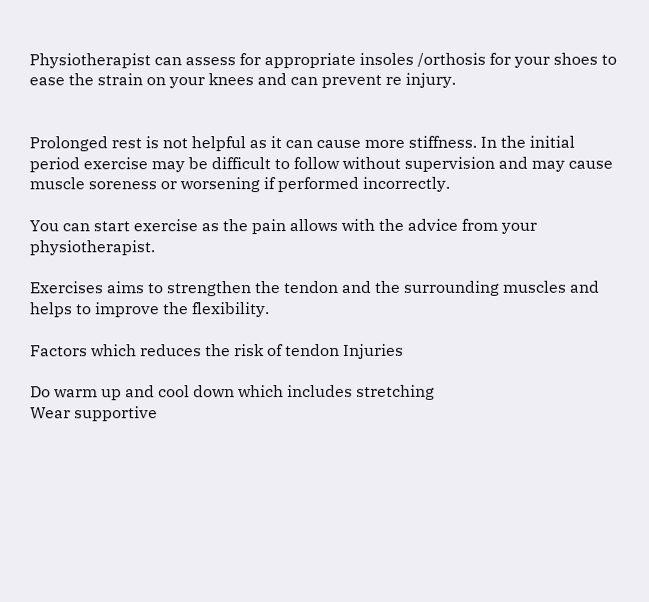Physiotherapist can assess for appropriate insoles /orthosis for your shoes to ease the strain on your knees and can prevent re injury.


Prolonged rest is not helpful as it can cause more stiffness. In the initial period exercise may be difficult to follow without supervision and may cause muscle soreness or worsening if performed incorrectly.

You can start exercise as the pain allows with the advice from your physiotherapist.

Exercises aims to strengthen the tendon and the surrounding muscles and helps to improve the flexibility.

Factors which reduces the risk of tendon Injuries

Do warm up and cool down which includes stretching
Wear supportive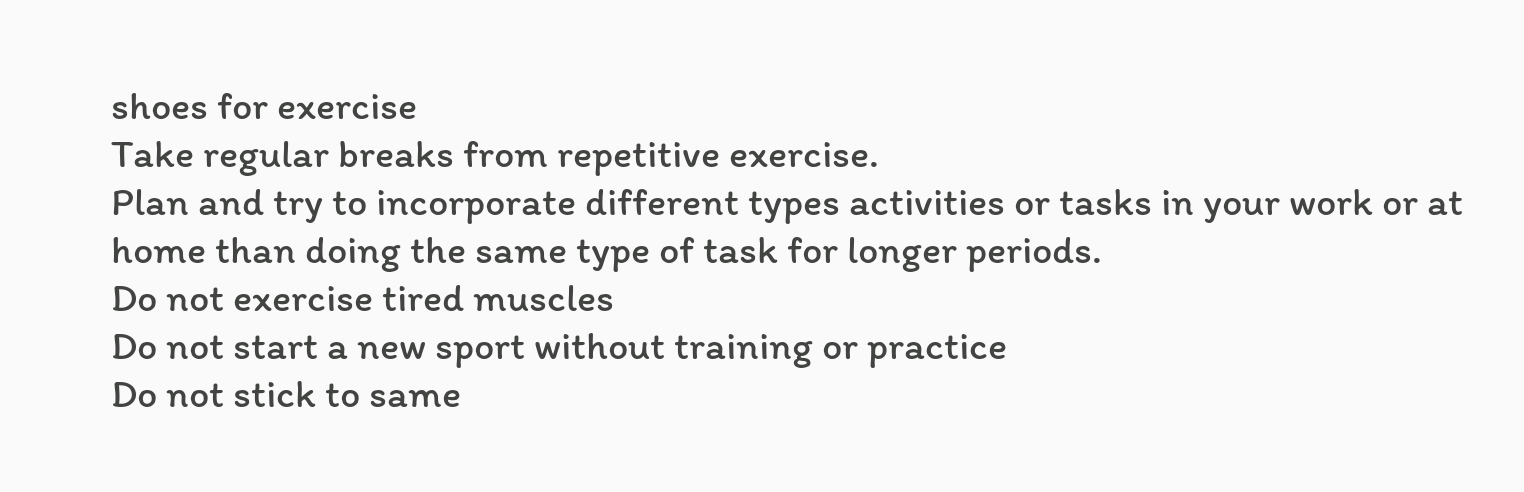shoes for exercise
Take regular breaks from repetitive exercise.
Plan and try to incorporate different types activities or tasks in your work or at home than doing the same type of task for longer periods.
Do not exercise tired muscles
Do not start a new sport without training or practice
Do not stick to same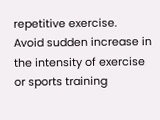repetitive exercise.
Avoid sudden increase in the intensity of exercise or sports training